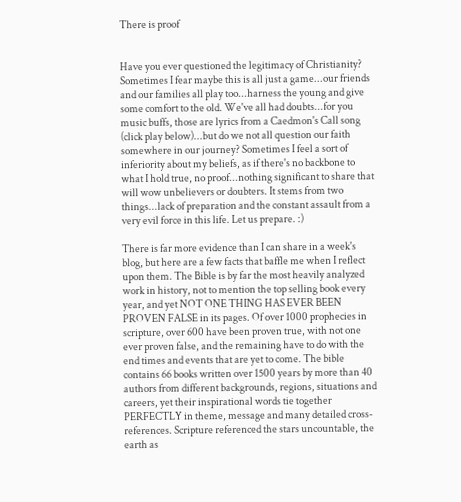There is proof


Have you ever questioned the legitimacy of Christianity? Sometimes I fear maybe this is all just a game...our friends and our families all play too...harness the young and give some comfort to the old. We've all had doubts...for you music buffs, those are lyrics from a Caedmon's Call song (click play below)...but do we not all question our faith somewhere in our journey? Sometimes I feel a sort of inferiority about my beliefs, as if there's no backbone to what I hold true, no proof...nothing significant to share that will wow unbelievers or doubters. It stems from two things...lack of preparation and the constant assault from a very evil force in this life. Let us prepare. :)

There is far more evidence than I can share in a week's blog, but here are a few facts that baffle me when I reflect upon them. The Bible is by far the most heavily analyzed work in history, not to mention the top selling book every year, and yet NOT ONE THING HAS EVER BEEN PROVEN FALSE in its pages. Of over 1000 prophecies in scripture, over 600 have been proven true, with not one ever proven false, and the remaining have to do with the end times and events that are yet to come. The bible contains 66 books written over 1500 years by more than 40 authors from different backgrounds, regions, situations and careers, yet their inspirational words tie together PERFECTLY in theme, message and many detailed cross-references. Scripture referenced the stars uncountable, the earth as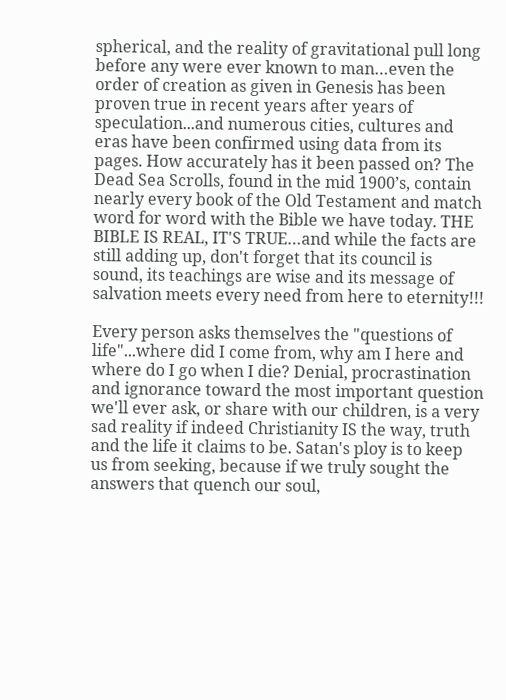spherical, and the reality of gravitational pull long before any were ever known to man…even the order of creation as given in Genesis has been proven true in recent years after years of speculation...and numerous cities, cultures and eras have been confirmed using data from its pages. How accurately has it been passed on? The Dead Sea Scrolls, found in the mid 1900’s, contain nearly every book of the Old Testament and match word for word with the Bible we have today. THE BIBLE IS REAL, IT'S TRUE…and while the facts are still adding up, don't forget that its council is sound, its teachings are wise and its message of salvation meets every need from here to eternity!!!

Every person asks themselves the "questions of life"...where did I come from, why am I here and where do I go when I die? Denial, procrastination and ignorance toward the most important question we'll ever ask, or share with our children, is a very sad reality if indeed Christianity IS the way, truth and the life it claims to be. Satan's ploy is to keep us from seeking, because if we truly sought the answers that quench our soul,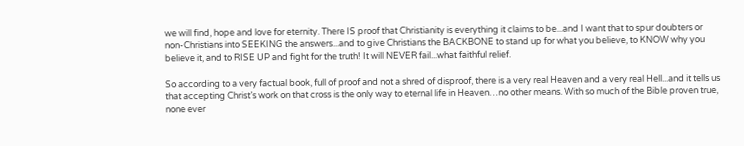we will find, hope and love for eternity. There IS proof that Christianity is everything it claims to be...and I want that to spur doubters or non-Christians into SEEKING the answers...and to give Christians the BACKBONE to stand up for what you believe, to KNOW why you believe it, and to RISE UP and fight for the truth! It will NEVER fail...what faithful relief.

So according to a very factual book, full of proof and not a shred of disproof, there is a very real Heaven and a very real Hell...and it tells us that accepting Christ’s work on that cross is the only way to eternal life in Heaven…no other means. With so much of the Bible proven true, none ever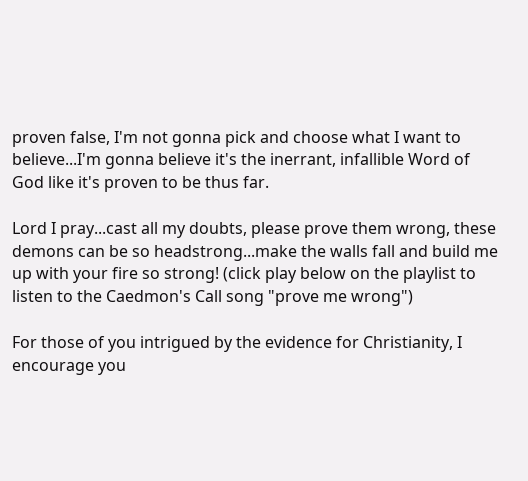proven false, I'm not gonna pick and choose what I want to believe...I'm gonna believe it's the inerrant, infallible Word of God like it's proven to be thus far.

Lord I pray...cast all my doubts, please prove them wrong, these demons can be so headstrong...make the walls fall and build me up with your fire so strong! (click play below on the playlist to listen to the Caedmon's Call song "prove me wrong")

For those of you intrigued by the evidence for Christianity, I encourage you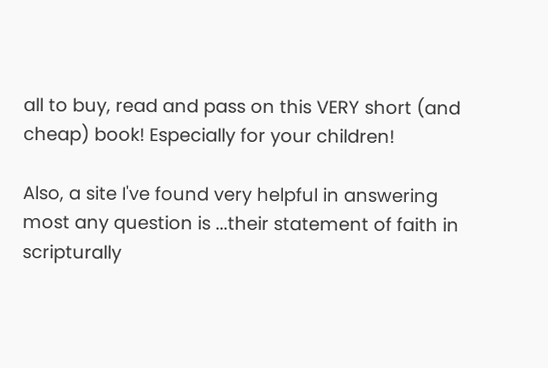all to buy, read and pass on this VERY short (and cheap) book! Especially for your children!

Also, a site I've found very helpful in answering most any question is ...their statement of faith in scripturally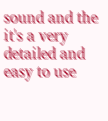sound and the it's a very detailed and easy to use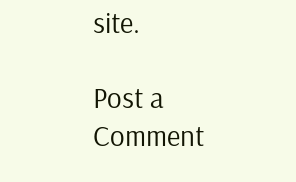site.

Post a Comment